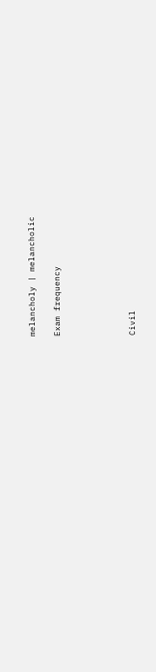melancholy | melancholic

Exam frequency





Civil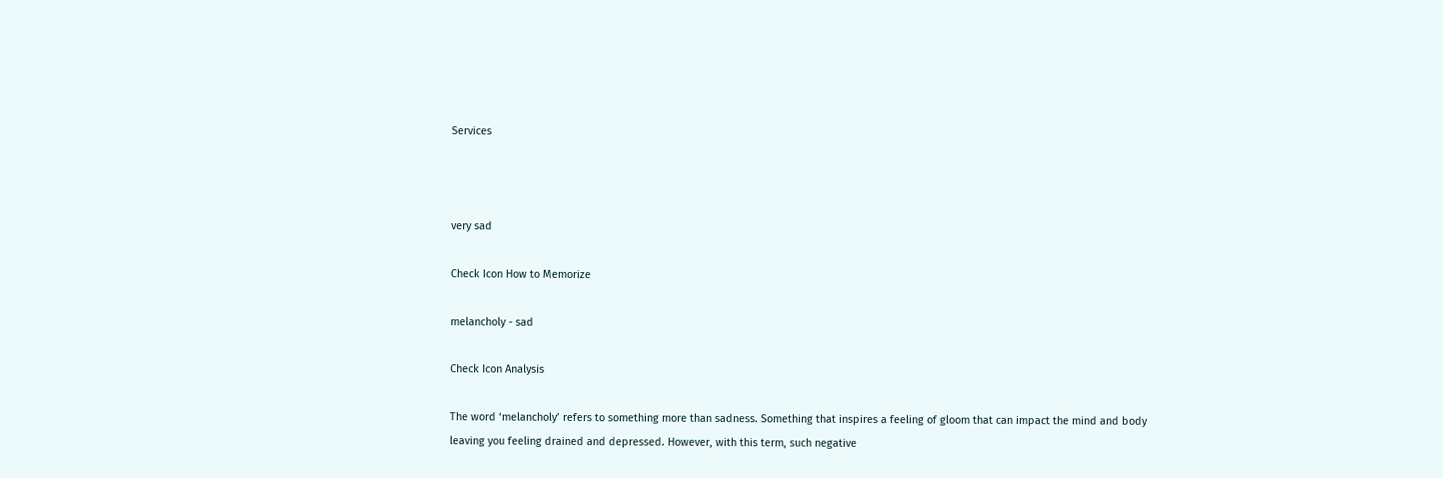Services



very sad

Check Icon How to Memorize

melancholy - sad

Check Icon Analysis

The word ‘melancholy’ refers to something more than sadness. Something that inspires a feeling of gloom that can impact the mind and body leaving you feeling drained and depressed. However, with this term, such negative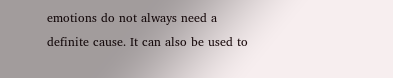emotions do not always need a definite cause. It can also be used to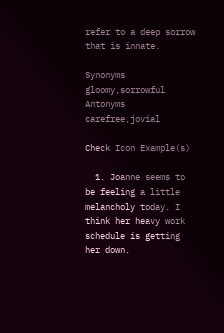refer to a deep sorrow that is innate.

Synonyms gloomy,sorrowful
Antonyms carefree,jovial

Check Icon Example(s)

  1. Joanne seems to be feeling a little melancholy today. I think her heavy work schedule is getting her down.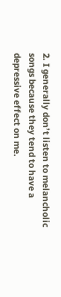2. I generally don’t listen to melancholic songs because they tend to have a depressive effect on me.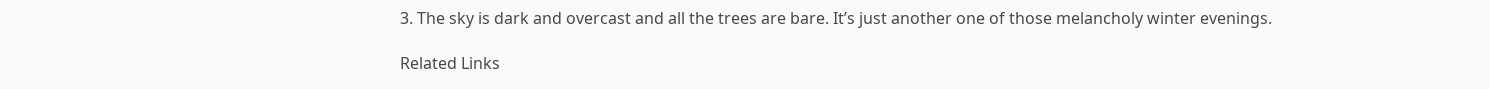3. The sky is dark and overcast and all the trees are bare. It’s just another one of those melancholy winter evenings.

Related Links